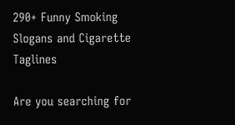290+ Funny Smoking Slogans and Cigarette Taglines

Are you searching for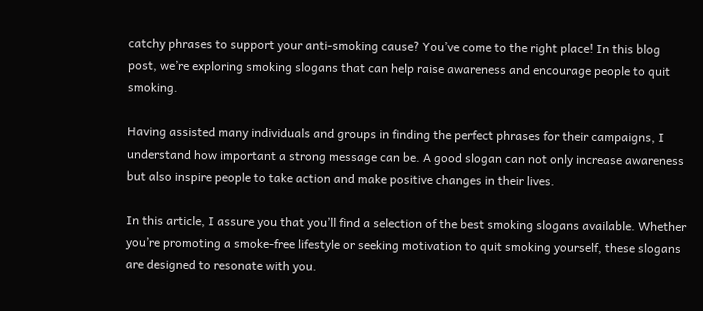catchy phrases to support your anti-smoking cause? You’ve come to the right place! In this blog post, we’re exploring smoking slogans that can help raise awareness and encourage people to quit smoking.

Having assisted many individuals and groups in finding the perfect phrases for their campaigns, I understand how important a strong message can be. A good slogan can not only increase awareness but also inspire people to take action and make positive changes in their lives.

In this article, I assure you that you’ll find a selection of the best smoking slogans available. Whether you’re promoting a smoke-free lifestyle or seeking motivation to quit smoking yourself, these slogans are designed to resonate with you.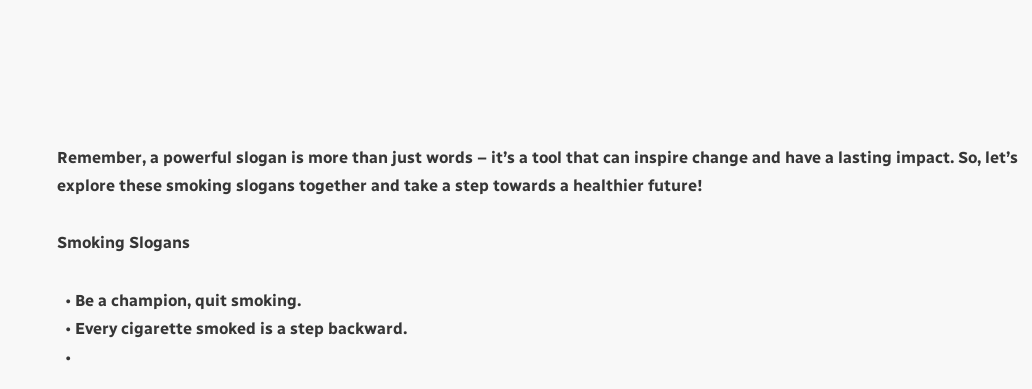Remember, a powerful slogan is more than just words – it’s a tool that can inspire change and have a lasting impact. So, let’s explore these smoking slogans together and take a step towards a healthier future!

Smoking Slogans

  • Be a champion, quit smoking.
  • Every cigarette smoked is a step backward.
  •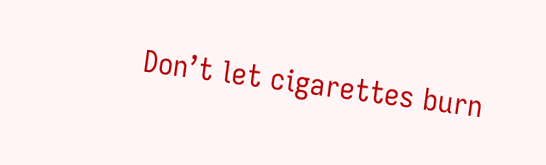Don’t let cigarettes burn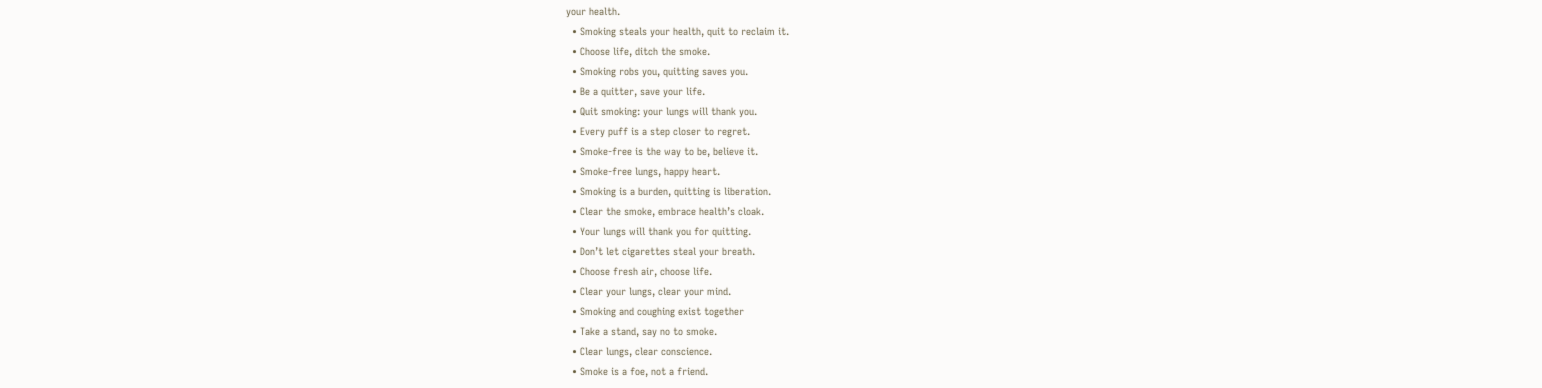your health.
  • Smoking steals your health, quit to reclaim it.
  • Choose life, ditch the smoke.
  • Smoking robs you, quitting saves you.
  • Be a quitter, save your life.
  • Quit smoking: your lungs will thank you.
  • Every puff is a step closer to regret.
  • Smoke-free is the way to be, believe it.
  • Smoke-free lungs, happy heart.
  • Smoking is a burden, quitting is liberation.
  • Clear the smoke, embrace health’s cloak.
  • Your lungs will thank you for quitting.
  • Don’t let cigarettes steal your breath.
  • Choose fresh air, choose life.
  • Clear your lungs, clear your mind.
  • Smoking and coughing exist together
  • Take a stand, say no to smoke.
  • Clear lungs, clear conscience.
  • Smoke is a foe, not a friend.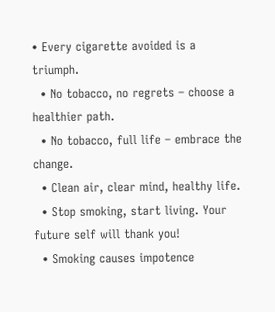• Every cigarette avoided is a triumph.
  • No tobacco, no regrets – choose a healthier path.
  • No tobacco, full life – embrace the change.
  • Clean air, clear mind, healthy life.
  • Stop smoking, start living. Your future self will thank you!
  • Smoking causes impotence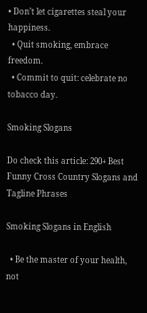• Don’t let cigarettes steal your happiness.
  • Quit smoking, embrace freedom.
  • Commit to quit: celebrate no tobacco day.

Smoking Slogans

Do check this article: 290+ Best Funny Cross Country Slogans and Tagline Phrases

Smoking Slogans in English

  • Be the master of your health, not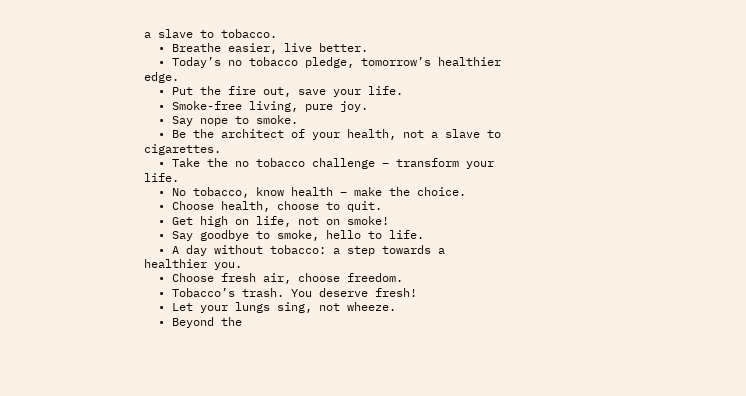a slave to tobacco.
  • Breathe easier, live better.
  • Today’s no tobacco pledge, tomorrow’s healthier edge.
  • Put the fire out, save your life.
  • Smoke-free living, pure joy.
  • Say nope to smoke.
  • Be the architect of your health, not a slave to cigarettes.
  • Take the no tobacco challenge – transform your life.
  • No tobacco, know health – make the choice.
  • Choose health, choose to quit.
  • Get high on life, not on smoke!
  • Say goodbye to smoke, hello to life.
  • A day without tobacco: a step towards a healthier you.
  • Choose fresh air, choose freedom.
  • Tobacco’s trash. You deserve fresh!
  • Let your lungs sing, not wheeze.
  • Beyond the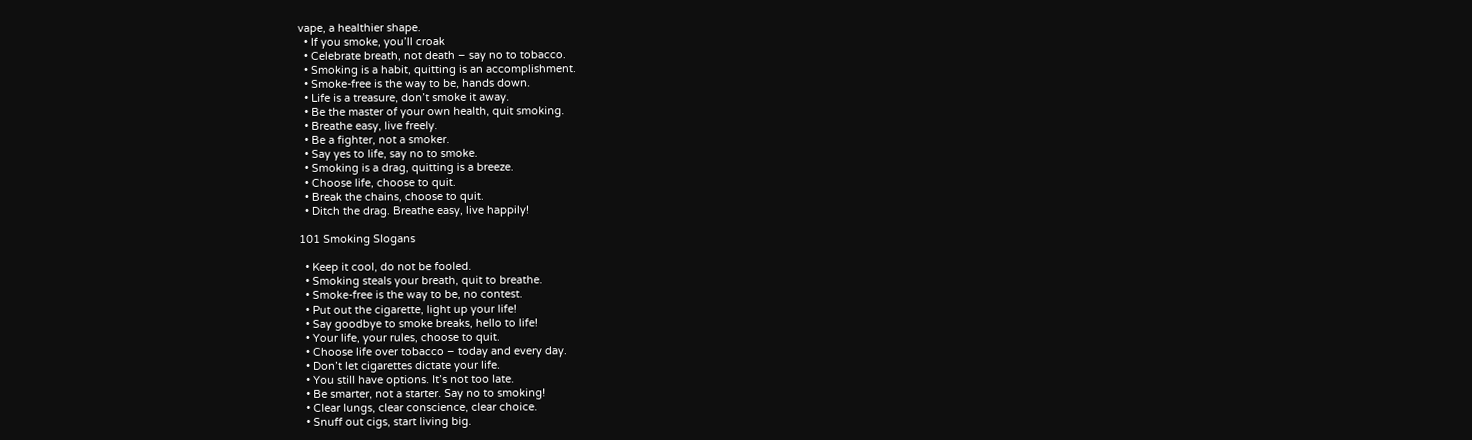vape, a healthier shape.
  • If you smoke, you’ll croak
  • Celebrate breath, not death – say no to tobacco.
  • Smoking is a habit, quitting is an accomplishment.
  • Smoke-free is the way to be, hands down.
  • Life is a treasure, don’t smoke it away.
  • Be the master of your own health, quit smoking.
  • Breathe easy, live freely.
  • Be a fighter, not a smoker.
  • Say yes to life, say no to smoke.
  • Smoking is a drag, quitting is a breeze.
  • Choose life, choose to quit.
  • Break the chains, choose to quit.
  • Ditch the drag. Breathe easy, live happily!

101 Smoking Slogans

  • Keep it cool, do not be fooled.
  • Smoking steals your breath, quit to breathe.
  • Smoke-free is the way to be, no contest.
  • Put out the cigarette, light up your life!
  • Say goodbye to smoke breaks, hello to life!
  • Your life, your rules, choose to quit.
  • Choose life over tobacco – today and every day.
  • Don’t let cigarettes dictate your life.
  • You still have options. It’s not too late.
  • Be smarter, not a starter. Say no to smoking!
  • Clear lungs, clear conscience, clear choice.
  • Snuff out cigs, start living big.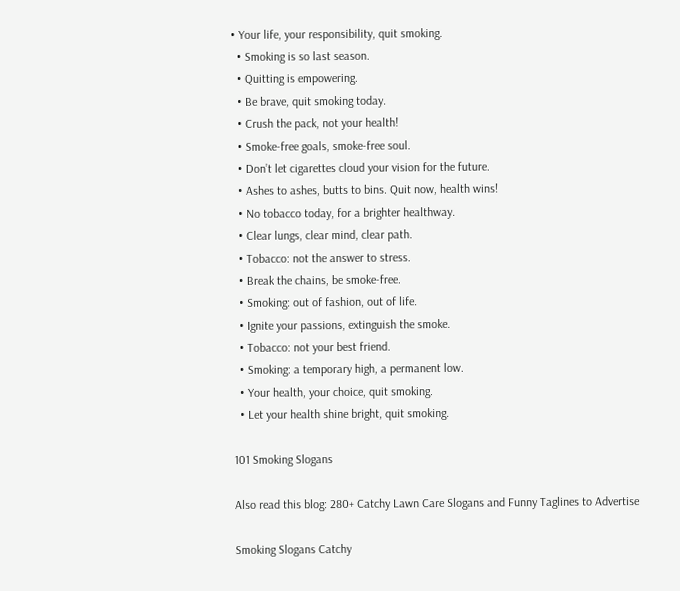• Your life, your responsibility, quit smoking.
  • Smoking is so last season.
  • Quitting is empowering.
  • Be brave, quit smoking today.
  • Crush the pack, not your health!
  • Smoke-free goals, smoke-free soul.
  • Don’t let cigarettes cloud your vision for the future.
  • Ashes to ashes, butts to bins. Quit now, health wins!
  • No tobacco today, for a brighter healthway.
  • Clear lungs, clear mind, clear path.
  • Tobacco: not the answer to stress.
  • Break the chains, be smoke-free.
  • Smoking: out of fashion, out of life.
  • Ignite your passions, extinguish the smoke.
  • Tobacco: not your best friend.
  • Smoking: a temporary high, a permanent low.
  • Your health, your choice, quit smoking.
  • Let your health shine bright, quit smoking.

101 Smoking Slogans

Also read this blog: 280+ Catchy Lawn Care Slogans and Funny Taglines to Advertise

Smoking Slogans Catchy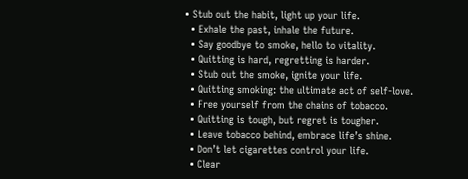• Stub out the habit, light up your life.
  • Exhale the past, inhale the future.
  • Say goodbye to smoke, hello to vitality.
  • Quitting is hard, regretting is harder.
  • Stub out the smoke, ignite your life.
  • Quitting smoking: the ultimate act of self-love.
  • Free yourself from the chains of tobacco.
  • Quitting is tough, but regret is tougher.
  • Leave tobacco behind, embrace life’s shine.
  • Don’t let cigarettes control your life.
  • Clear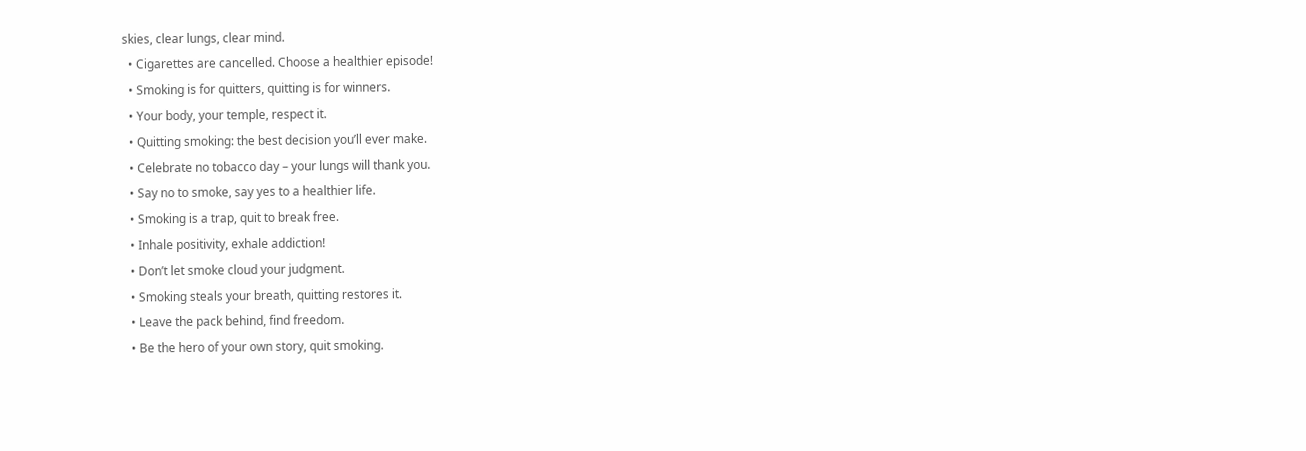skies, clear lungs, clear mind.
  • Cigarettes are cancelled. Choose a healthier episode!
  • Smoking is for quitters, quitting is for winners.
  • Your body, your temple, respect it.
  • Quitting smoking: the best decision you’ll ever make.
  • Celebrate no tobacco day – your lungs will thank you.
  • Say no to smoke, say yes to a healthier life.
  • Smoking is a trap, quit to break free.
  • Inhale positivity, exhale addiction!
  • Don’t let smoke cloud your judgment.
  • Smoking steals your breath, quitting restores it.
  • Leave the pack behind, find freedom.
  • Be the hero of your own story, quit smoking.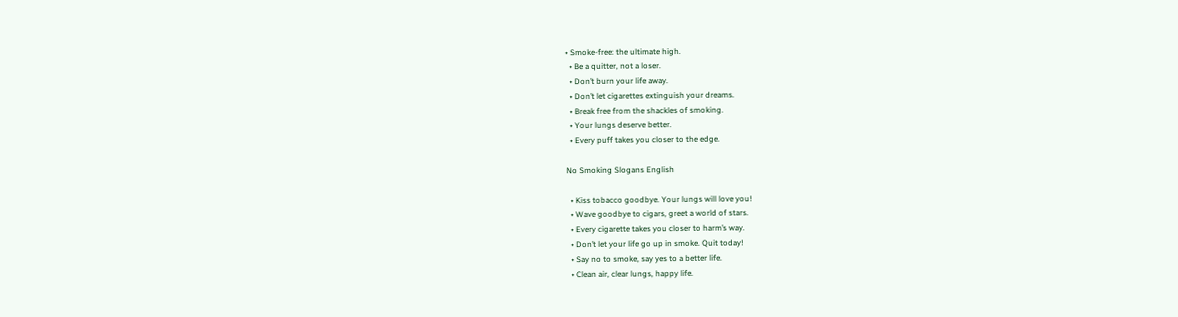• Smoke-free: the ultimate high.
  • Be a quitter, not a loser.
  • Don’t burn your life away.
  • Don’t let cigarettes extinguish your dreams.
  • Break free from the shackles of smoking.
  • Your lungs deserve better.
  • Every puff takes you closer to the edge.

No Smoking Slogans English

  • Kiss tobacco goodbye. Your lungs will love you!
  • Wave goodbye to cigars, greet a world of stars.
  • Every cigarette takes you closer to harm’s way.
  • Don’t let your life go up in smoke. Quit today!
  • Say no to smoke, say yes to a better life.
  • Clean air, clear lungs, happy life.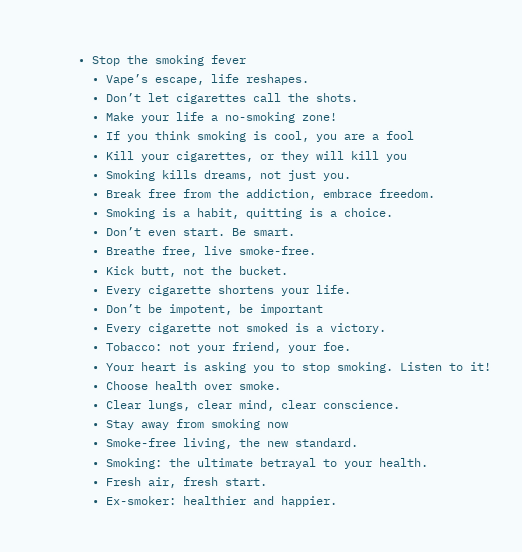• Stop the smoking fever
  • Vape’s escape, life reshapes.
  • Don’t let cigarettes call the shots.
  • Make your life a no-smoking zone!
  • If you think smoking is cool, you are a fool
  • Kill your cigarettes, or they will kill you
  • Smoking kills dreams, not just you.
  • Break free from the addiction, embrace freedom.
  • Smoking is a habit, quitting is a choice.
  • Don’t even start. Be smart.
  • Breathe free, live smoke-free.
  • Kick butt, not the bucket.
  • Every cigarette shortens your life.
  • Don’t be impotent, be important
  • Every cigarette not smoked is a victory.
  • Tobacco: not your friend, your foe.
  • Your heart is asking you to stop smoking. Listen to it!
  • Choose health over smoke.
  • Clear lungs, clear mind, clear conscience.
  • Stay away from smoking now
  • Smoke-free living, the new standard.
  • Smoking: the ultimate betrayal to your health.
  • Fresh air, fresh start.
  • Ex-smoker: healthier and happier.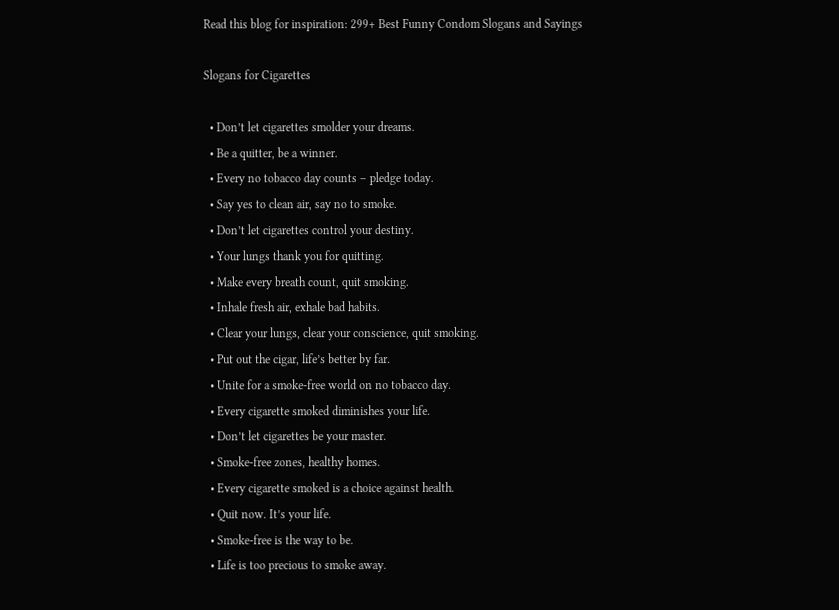Read this blog for inspiration: 299+ Best Funny Condom Slogans and Sayings

Slogans for Cigarettes

  • Don’t let cigarettes smolder your dreams.
  • Be a quitter, be a winner.
  • Every no tobacco day counts – pledge today.
  • Say yes to clean air, say no to smoke.
  • Don’t let cigarettes control your destiny.
  • Your lungs thank you for quitting.
  • Make every breath count, quit smoking.
  • Inhale fresh air, exhale bad habits.
  • Clear your lungs, clear your conscience, quit smoking.
  • Put out the cigar, life’s better by far.
  • Unite for a smoke-free world on no tobacco day.
  • Every cigarette smoked diminishes your life.
  • Don’t let cigarettes be your master.
  • Smoke-free zones, healthy homes.
  • Every cigarette smoked is a choice against health.
  • Quit now. It’s your life.
  • Smoke-free is the way to be.
  • Life is too precious to smoke away.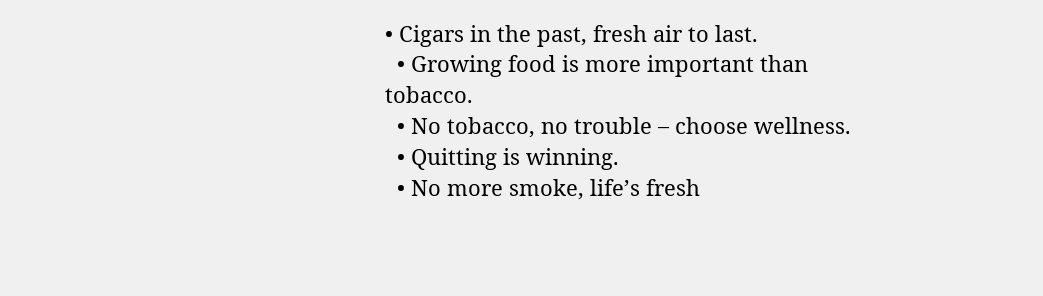• Cigars in the past, fresh air to last.
  • Growing food is more important than tobacco.
  • No tobacco, no trouble – choose wellness.
  • Quitting is winning.
  • No more smoke, life’s fresh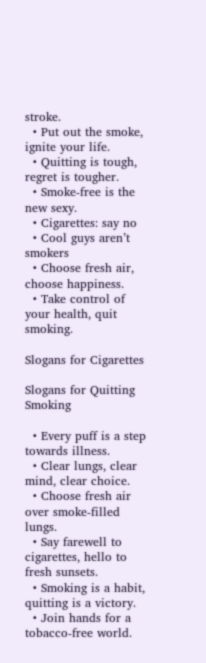stroke.
  • Put out the smoke, ignite your life.
  • Quitting is tough, regret is tougher.
  • Smoke-free is the new sexy.
  • Cigarettes: say no
  • Cool guys aren’t smokers
  • Choose fresh air, choose happiness.
  • Take control of your health, quit smoking.

Slogans for Cigarettes

Slogans for Quitting Smoking

  • Every puff is a step towards illness.
  • Clear lungs, clear mind, clear choice.
  • Choose fresh air over smoke-filled lungs.
  • Say farewell to cigarettes, hello to fresh sunsets.
  • Smoking is a habit, quitting is a victory.
  • Join hands for a tobacco-free world.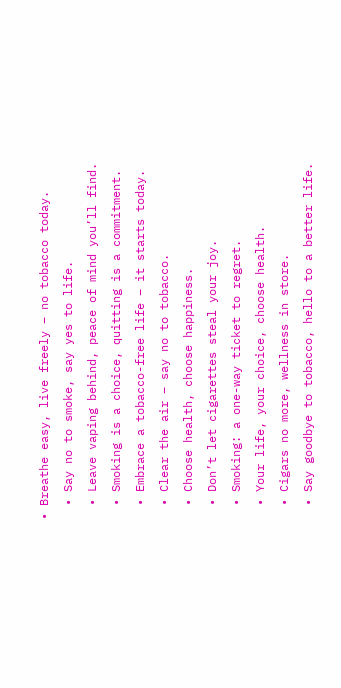• Breathe easy, live freely – no tobacco today.
  • Say no to smoke, say yes to life.
  • Leave vaping behind, peace of mind you’ll find.
  • Smoking is a choice, quitting is a commitment.
  • Embrace a tobacco-free life – it starts today.
  • Clear the air – say no to tobacco.
  • Choose health, choose happiness.
  • Don’t let cigarettes steal your joy.
  • Smoking: a one-way ticket to regret.
  • Your life, your choice, choose health.
  • Cigars no more, wellness in store.
  • Say goodbye to tobacco, hello to a better life.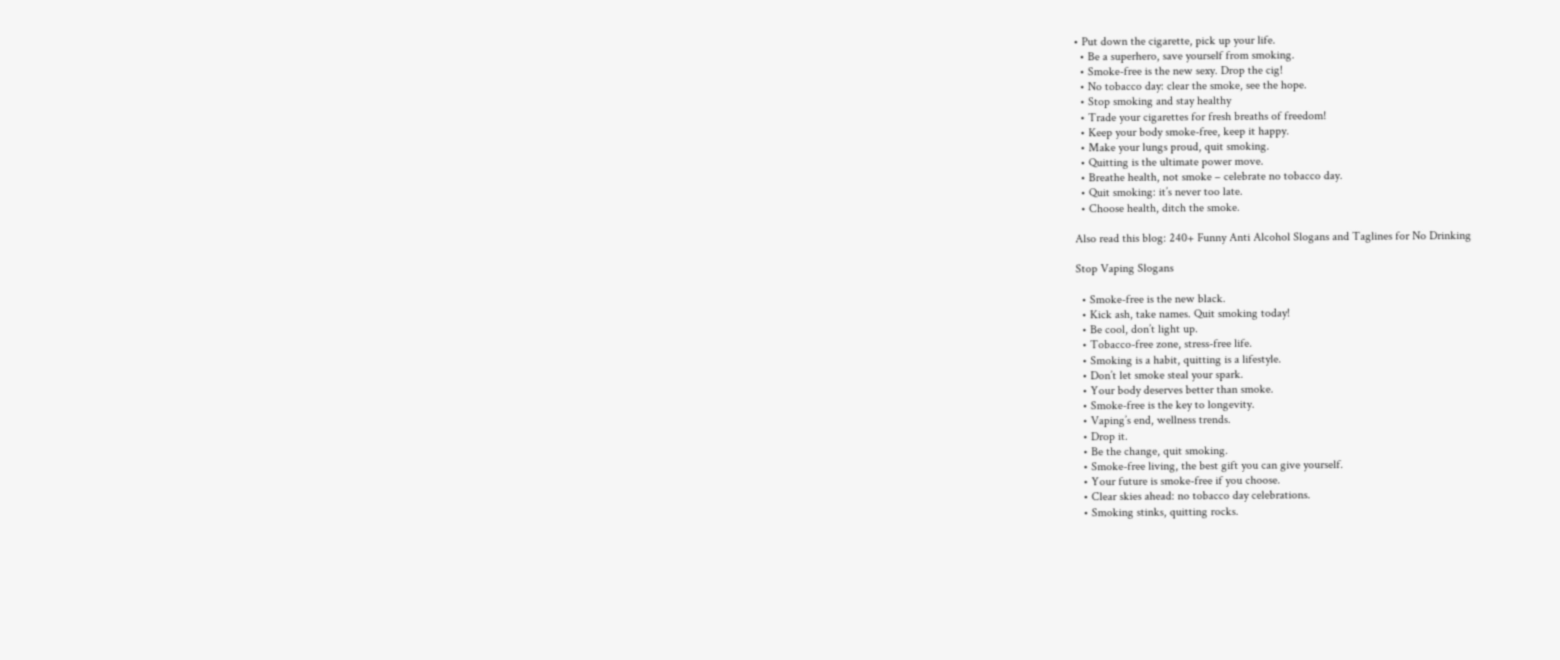• Put down the cigarette, pick up your life.
  • Be a superhero, save yourself from smoking.
  • Smoke-free is the new sexy. Drop the cig!
  • No tobacco day: clear the smoke, see the hope.
  • Stop smoking and stay healthy
  • Trade your cigarettes for fresh breaths of freedom!
  • Keep your body smoke-free, keep it happy.
  • Make your lungs proud, quit smoking.
  • Quitting is the ultimate power move.
  • Breathe health, not smoke – celebrate no tobacco day.
  • Quit smoking: it’s never too late.
  • Choose health, ditch the smoke.

Also read this blog: 240+ Funny Anti Alcohol Slogans and Taglines for No Drinking

Stop Vaping Slogans

  • Smoke-free is the new black.
  • Kick ash, take names. Quit smoking today!
  • Be cool, don’t light up.
  • Tobacco-free zone, stress-free life.
  • Smoking is a habit, quitting is a lifestyle.
  • Don’t let smoke steal your spark.
  • Your body deserves better than smoke.
  • Smoke-free is the key to longevity.
  • Vaping’s end, wellness trends.
  • Drop it.
  • Be the change, quit smoking.
  • Smoke-free living, the best gift you can give yourself.
  • Your future is smoke-free if you choose.
  • Clear skies ahead: no tobacco day celebrations.
  • Smoking stinks, quitting rocks.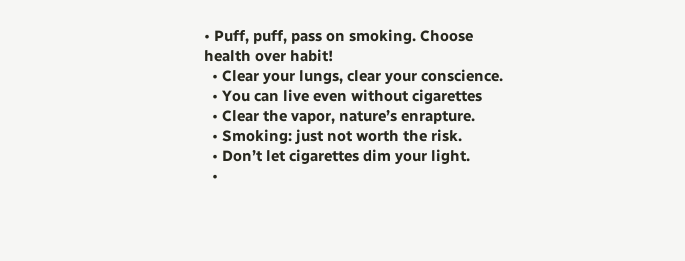• Puff, puff, pass on smoking. Choose health over habit!
  • Clear your lungs, clear your conscience.
  • You can live even without cigarettes
  • Clear the vapor, nature’s enrapture.
  • Smoking: just not worth the risk.
  • Don’t let cigarettes dim your light.
  •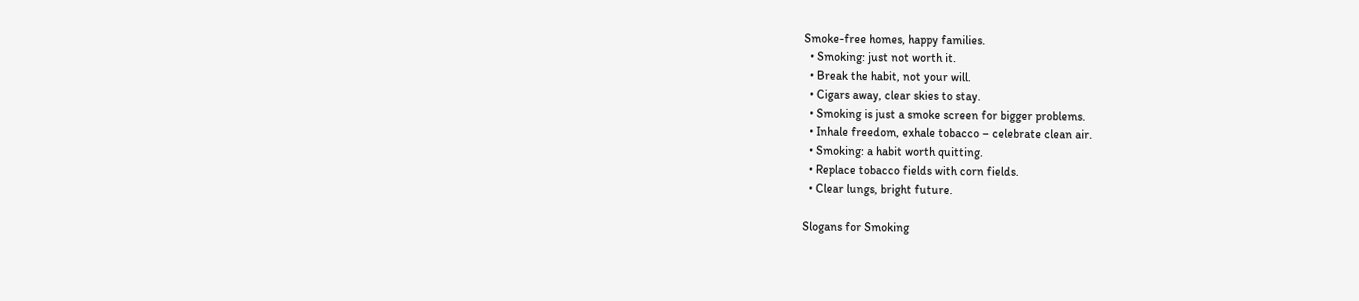Smoke-free homes, happy families.
  • Smoking: just not worth it.
  • Break the habit, not your will.
  • Cigars away, clear skies to stay.
  • Smoking is just a smoke screen for bigger problems.
  • Inhale freedom, exhale tobacco – celebrate clean air.
  • Smoking: a habit worth quitting.
  • Replace tobacco fields with corn fields.
  • Clear lungs, bright future.

Slogans for Smoking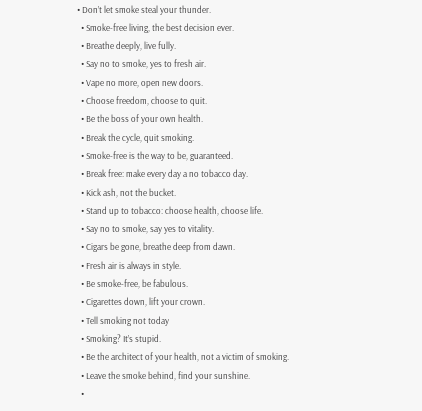• Don’t let smoke steal your thunder.
  • Smoke-free living, the best decision ever.
  • Breathe deeply, live fully.
  • Say no to smoke, yes to fresh air.
  • Vape no more, open new doors.
  • Choose freedom, choose to quit.
  • Be the boss of your own health.
  • Break the cycle, quit smoking.
  • Smoke-free is the way to be, guaranteed.
  • Break free: make every day a no tobacco day.
  • Kick ash, not the bucket.
  • Stand up to tobacco: choose health, choose life.
  • Say no to smoke, say yes to vitality.
  • Cigars be gone, breathe deep from dawn.
  • Fresh air is always in style.
  • Be smoke-free, be fabulous.
  • Cigarettes down, lift your crown.
  • Tell smoking not today
  • Smoking? It’s stupid.
  • Be the architect of your health, not a victim of smoking.
  • Leave the smoke behind, find your sunshine.
  •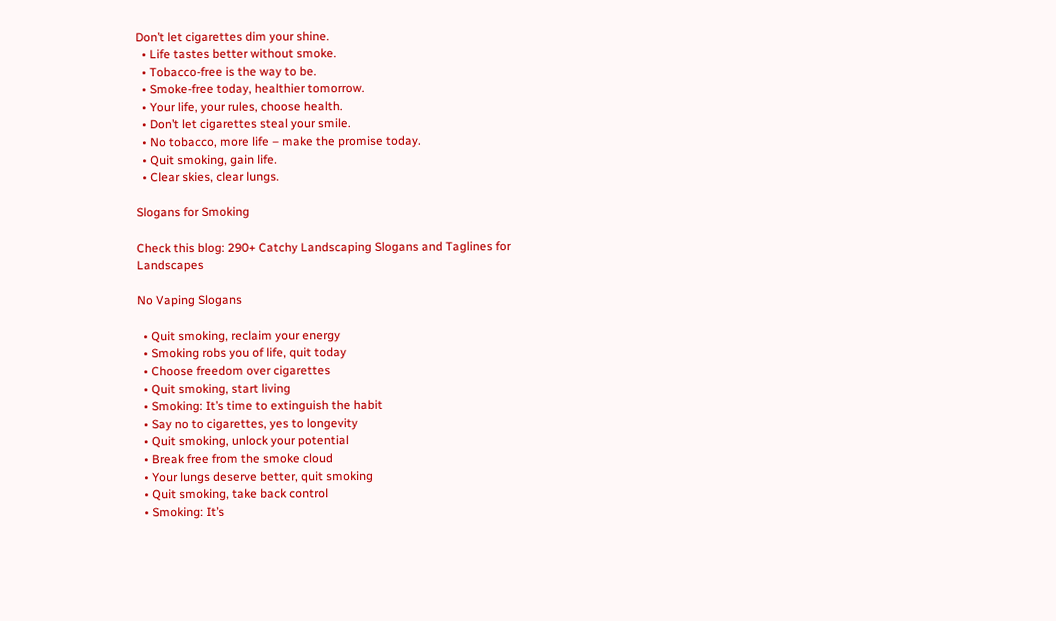Don’t let cigarettes dim your shine.
  • Life tastes better without smoke.
  • Tobacco-free is the way to be.
  • Smoke-free today, healthier tomorrow.
  • Your life, your rules, choose health.
  • Don’t let cigarettes steal your smile.
  • No tobacco, more life – make the promise today.
  • Quit smoking, gain life.
  • Clear skies, clear lungs.

Slogans for Smoking

Check this blog: 290+ Catchy Landscaping Slogans and Taglines for Landscapes

No Vaping Slogans

  • Quit smoking, reclaim your energy
  • Smoking robs you of life, quit today
  • Choose freedom over cigarettes
  • Quit smoking, start living
  • Smoking: It’s time to extinguish the habit
  • Say no to cigarettes, yes to longevity
  • Quit smoking, unlock your potential
  • Break free from the smoke cloud
  • Your lungs deserve better, quit smoking
  • Quit smoking, take back control
  • Smoking: It’s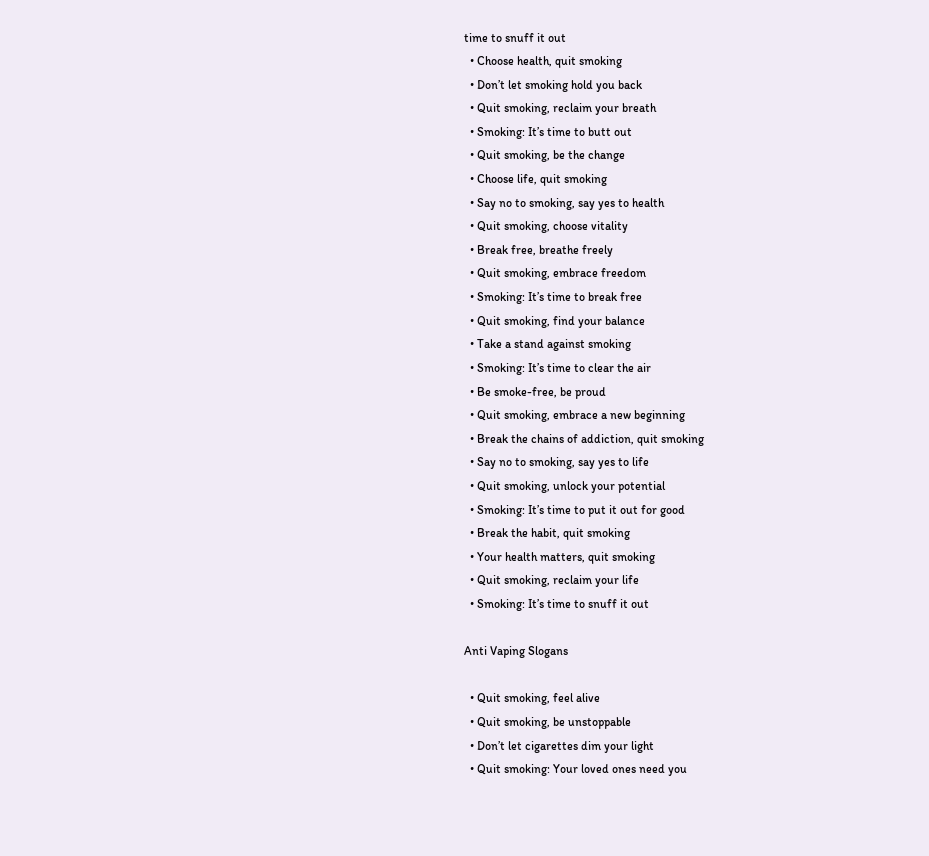time to snuff it out
  • Choose health, quit smoking
  • Don’t let smoking hold you back
  • Quit smoking, reclaim your breath
  • Smoking: It’s time to butt out
  • Quit smoking, be the change
  • Choose life, quit smoking
  • Say no to smoking, say yes to health
  • Quit smoking, choose vitality
  • Break free, breathe freely
  • Quit smoking, embrace freedom
  • Smoking: It’s time to break free
  • Quit smoking, find your balance
  • Take a stand against smoking
  • Smoking: It’s time to clear the air
  • Be smoke-free, be proud
  • Quit smoking, embrace a new beginning
  • Break the chains of addiction, quit smoking
  • Say no to smoking, say yes to life
  • Quit smoking, unlock your potential
  • Smoking: It’s time to put it out for good
  • Break the habit, quit smoking
  • Your health matters, quit smoking
  • Quit smoking, reclaim your life
  • Smoking: It’s time to snuff it out

Anti Vaping Slogans

  • Quit smoking, feel alive
  • Quit smoking, be unstoppable
  • Don’t let cigarettes dim your light
  • Quit smoking: Your loved ones need you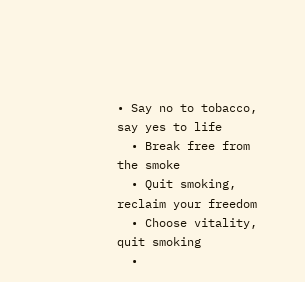• Say no to tobacco, say yes to life
  • Break free from the smoke
  • Quit smoking, reclaim your freedom
  • Choose vitality, quit smoking
  •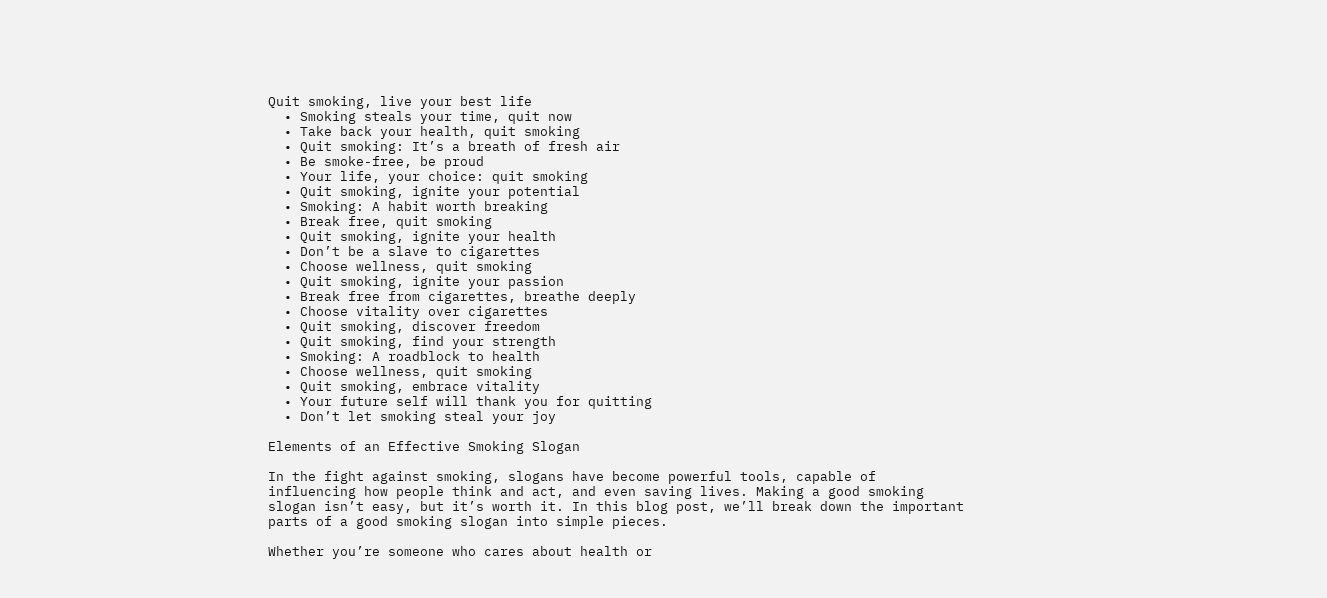Quit smoking, live your best life
  • Smoking steals your time, quit now
  • Take back your health, quit smoking
  • Quit smoking: It’s a breath of fresh air
  • Be smoke-free, be proud
  • Your life, your choice: quit smoking
  • Quit smoking, ignite your potential
  • Smoking: A habit worth breaking
  • Break free, quit smoking
  • Quit smoking, ignite your health
  • Don’t be a slave to cigarettes
  • Choose wellness, quit smoking
  • Quit smoking, ignite your passion
  • Break free from cigarettes, breathe deeply
  • Choose vitality over cigarettes
  • Quit smoking, discover freedom
  • Quit smoking, find your strength
  • Smoking: A roadblock to health
  • Choose wellness, quit smoking
  • Quit smoking, embrace vitality
  • Your future self will thank you for quitting
  • Don’t let smoking steal your joy

Elements of an Effective Smoking Slogan

In the fight against smoking, slogans have become powerful tools, capable of influencing how people think and act, and even saving lives. Making a good smoking slogan isn’t easy, but it’s worth it. In this blog post, we’ll break down the important parts of a good smoking slogan into simple pieces.

Whether you’re someone who cares about health or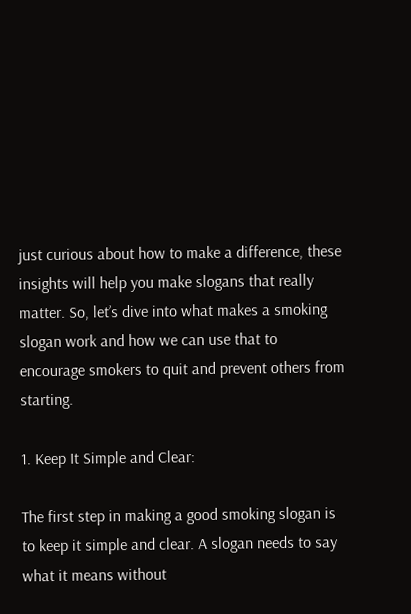just curious about how to make a difference, these insights will help you make slogans that really matter. So, let’s dive into what makes a smoking slogan work and how we can use that to encourage smokers to quit and prevent others from starting.

1. Keep It Simple and Clear:

The first step in making a good smoking slogan is to keep it simple and clear. A slogan needs to say what it means without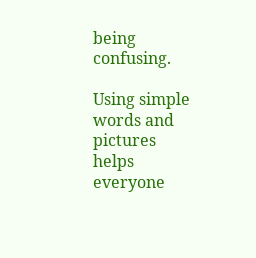being confusing.

Using simple words and pictures helps everyone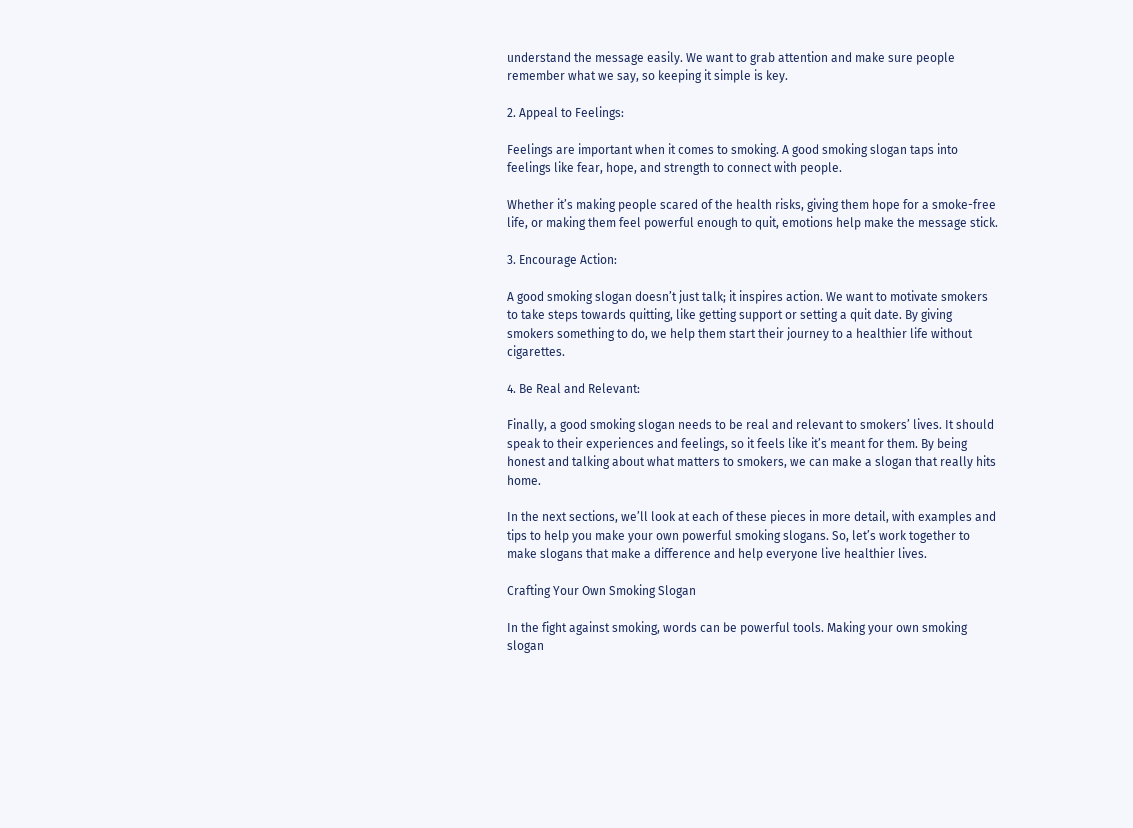understand the message easily. We want to grab attention and make sure people remember what we say, so keeping it simple is key.

2. Appeal to Feelings:

Feelings are important when it comes to smoking. A good smoking slogan taps into feelings like fear, hope, and strength to connect with people.

Whether it’s making people scared of the health risks, giving them hope for a smoke-free life, or making them feel powerful enough to quit, emotions help make the message stick.

3. Encourage Action:

A good smoking slogan doesn’t just talk; it inspires action. We want to motivate smokers to take steps towards quitting, like getting support or setting a quit date. By giving smokers something to do, we help them start their journey to a healthier life without cigarettes.

4. Be Real and Relevant:

Finally, a good smoking slogan needs to be real and relevant to smokers’ lives. It should speak to their experiences and feelings, so it feels like it’s meant for them. By being honest and talking about what matters to smokers, we can make a slogan that really hits home.

In the next sections, we’ll look at each of these pieces in more detail, with examples and tips to help you make your own powerful smoking slogans. So, let’s work together to make slogans that make a difference and help everyone live healthier lives.

Crafting Your Own Smoking Slogan

In the fight against smoking, words can be powerful tools. Making your own smoking slogan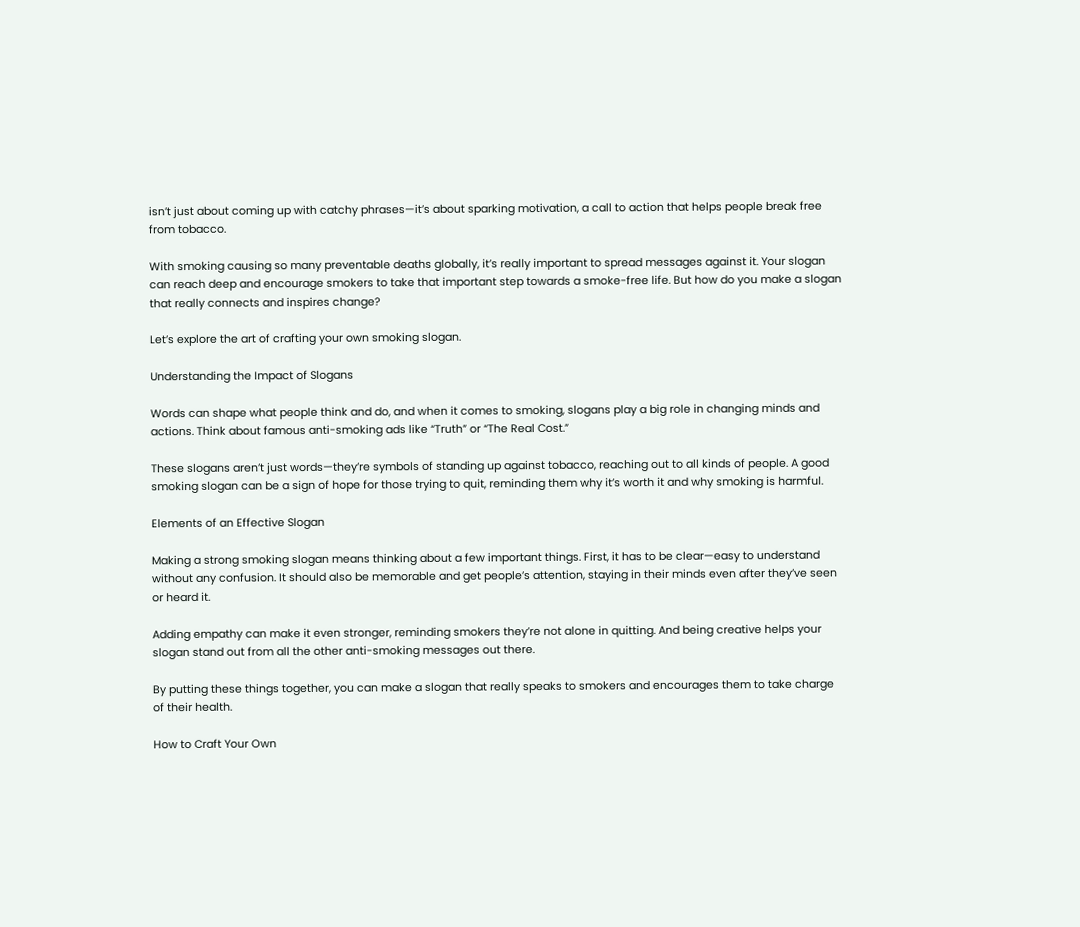isn’t just about coming up with catchy phrases—it’s about sparking motivation, a call to action that helps people break free from tobacco.

With smoking causing so many preventable deaths globally, it’s really important to spread messages against it. Your slogan can reach deep and encourage smokers to take that important step towards a smoke-free life. But how do you make a slogan that really connects and inspires change?

Let’s explore the art of crafting your own smoking slogan.

Understanding the Impact of Slogans

Words can shape what people think and do, and when it comes to smoking, slogans play a big role in changing minds and actions. Think about famous anti-smoking ads like “Truth” or “The Real Cost.”

These slogans aren’t just words—they’re symbols of standing up against tobacco, reaching out to all kinds of people. A good smoking slogan can be a sign of hope for those trying to quit, reminding them why it’s worth it and why smoking is harmful.

Elements of an Effective Slogan

Making a strong smoking slogan means thinking about a few important things. First, it has to be clear—easy to understand without any confusion. It should also be memorable and get people’s attention, staying in their minds even after they’ve seen or heard it.

Adding empathy can make it even stronger, reminding smokers they’re not alone in quitting. And being creative helps your slogan stand out from all the other anti-smoking messages out there.

By putting these things together, you can make a slogan that really speaks to smokers and encourages them to take charge of their health.

How to Craft Your Own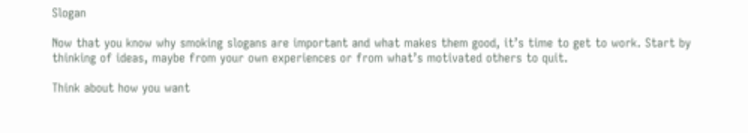Slogan

Now that you know why smoking slogans are important and what makes them good, it’s time to get to work. Start by thinking of ideas, maybe from your own experiences or from what’s motivated others to quit.

Think about how you want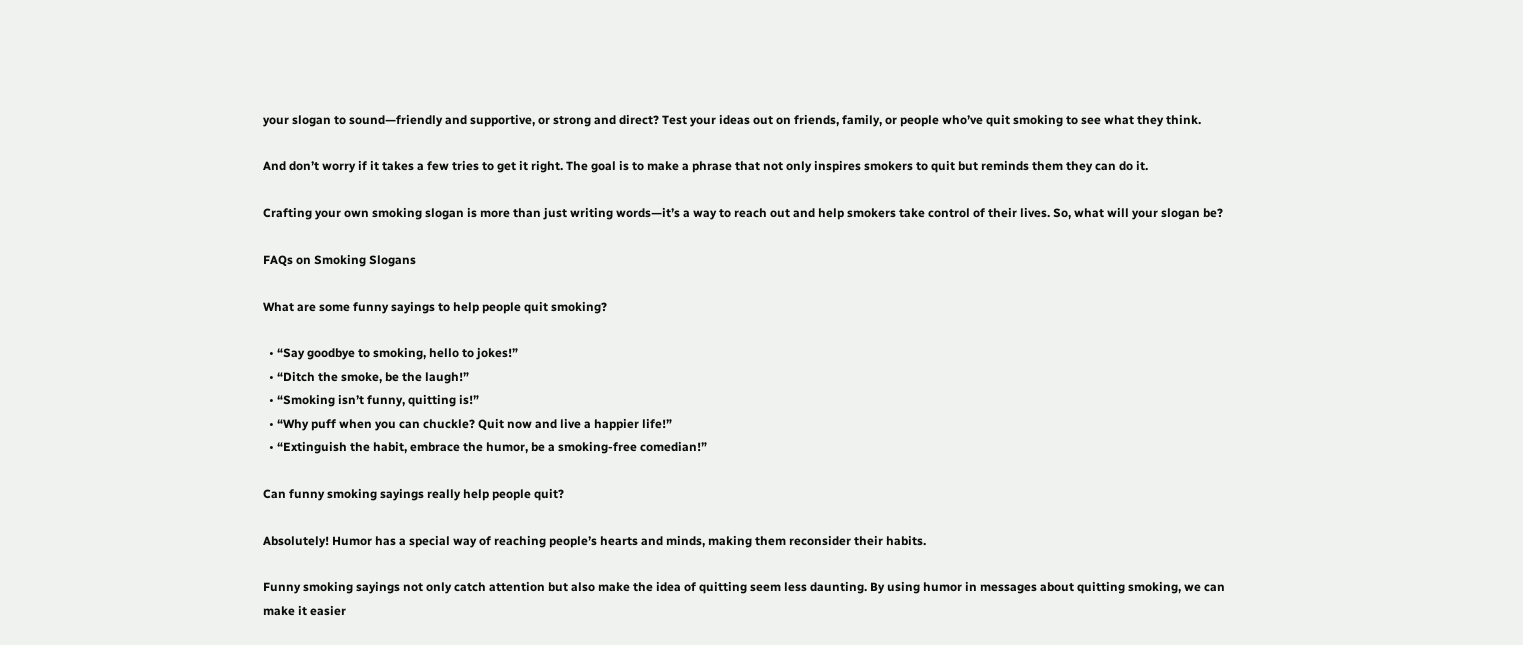your slogan to sound—friendly and supportive, or strong and direct? Test your ideas out on friends, family, or people who’ve quit smoking to see what they think.

And don’t worry if it takes a few tries to get it right. The goal is to make a phrase that not only inspires smokers to quit but reminds them they can do it.

Crafting your own smoking slogan is more than just writing words—it’s a way to reach out and help smokers take control of their lives. So, what will your slogan be?

FAQs on Smoking Slogans

What are some funny sayings to help people quit smoking?

  • “Say goodbye to smoking, hello to jokes!”
  • “Ditch the smoke, be the laugh!”
  • “Smoking isn’t funny, quitting is!”
  • “Why puff when you can chuckle? Quit now and live a happier life!”
  • “Extinguish the habit, embrace the humor, be a smoking-free comedian!”

Can funny smoking sayings really help people quit?

Absolutely! Humor has a special way of reaching people’s hearts and minds, making them reconsider their habits.

Funny smoking sayings not only catch attention but also make the idea of quitting seem less daunting. By using humor in messages about quitting smoking, we can make it easier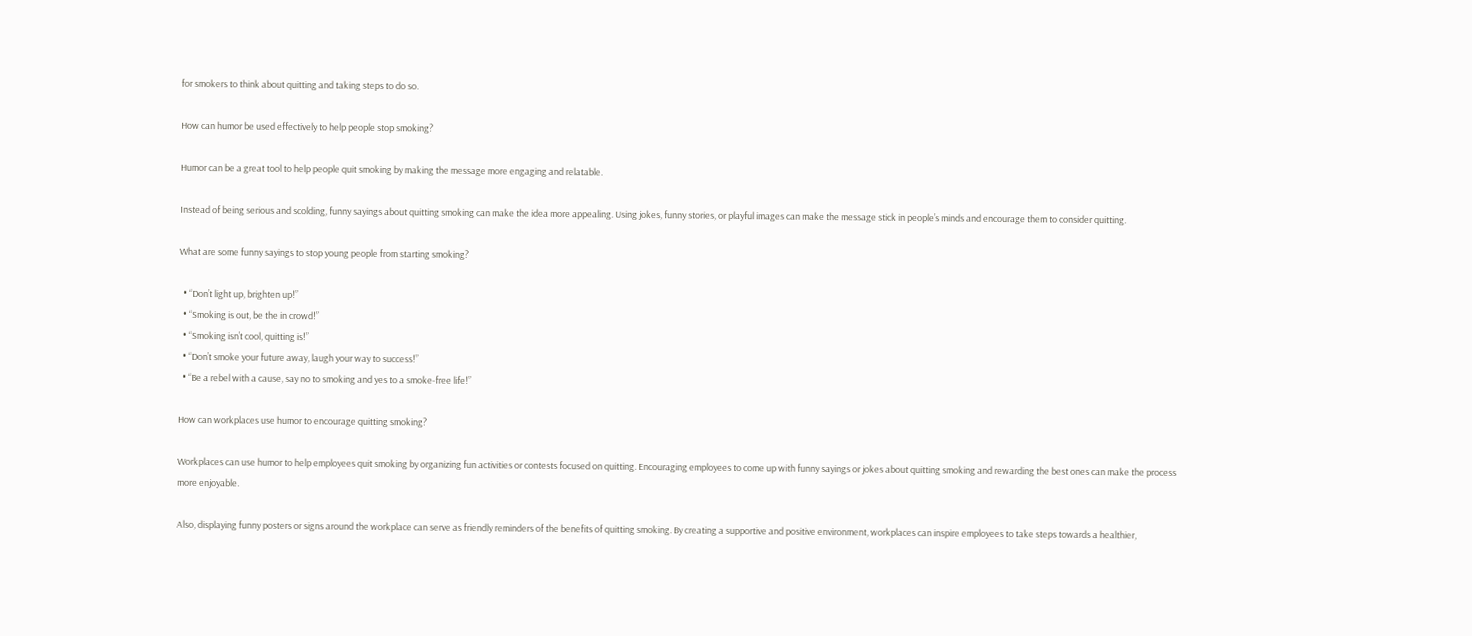for smokers to think about quitting and taking steps to do so.

How can humor be used effectively to help people stop smoking?

Humor can be a great tool to help people quit smoking by making the message more engaging and relatable.

Instead of being serious and scolding, funny sayings about quitting smoking can make the idea more appealing. Using jokes, funny stories, or playful images can make the message stick in people’s minds and encourage them to consider quitting.

What are some funny sayings to stop young people from starting smoking?

  • “Don’t light up, brighten up!”
  • “Smoking is out, be the in crowd!”
  • “Smoking isn’t cool, quitting is!”
  • “Don’t smoke your future away, laugh your way to success!”
  • “Be a rebel with a cause, say no to smoking and yes to a smoke-free life!”

How can workplaces use humor to encourage quitting smoking?

Workplaces can use humor to help employees quit smoking by organizing fun activities or contests focused on quitting. Encouraging employees to come up with funny sayings or jokes about quitting smoking and rewarding the best ones can make the process more enjoyable.

Also, displaying funny posters or signs around the workplace can serve as friendly reminders of the benefits of quitting smoking. By creating a supportive and positive environment, workplaces can inspire employees to take steps towards a healthier,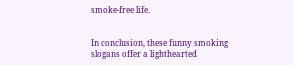smoke-free life.


In conclusion, these funny smoking slogans offer a lighthearted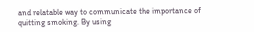and relatable way to communicate the importance of quitting smoking. By using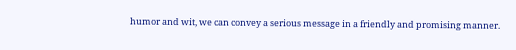humor and wit, we can convey a serious message in a friendly and promising manner.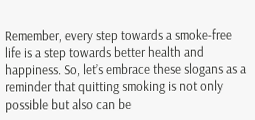Remember, every step towards a smoke-free life is a step towards better health and happiness. So, let’s embrace these slogans as a reminder that quitting smoking is not only possible but also can be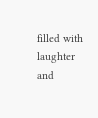filled with laughter and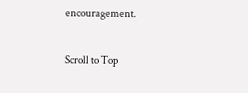encouragement.

Scroll to Top